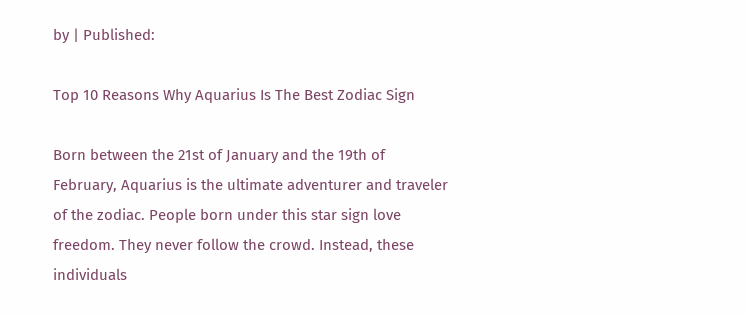by | Published:

Top 10 Reasons Why Aquarius Is The Best Zodiac Sign

Born between the 21st of January and the 19th of February, Aquarius is the ultimate adventurer and traveler of the zodiac. People born under this star sign love freedom. They never follow the crowd. Instead, these individuals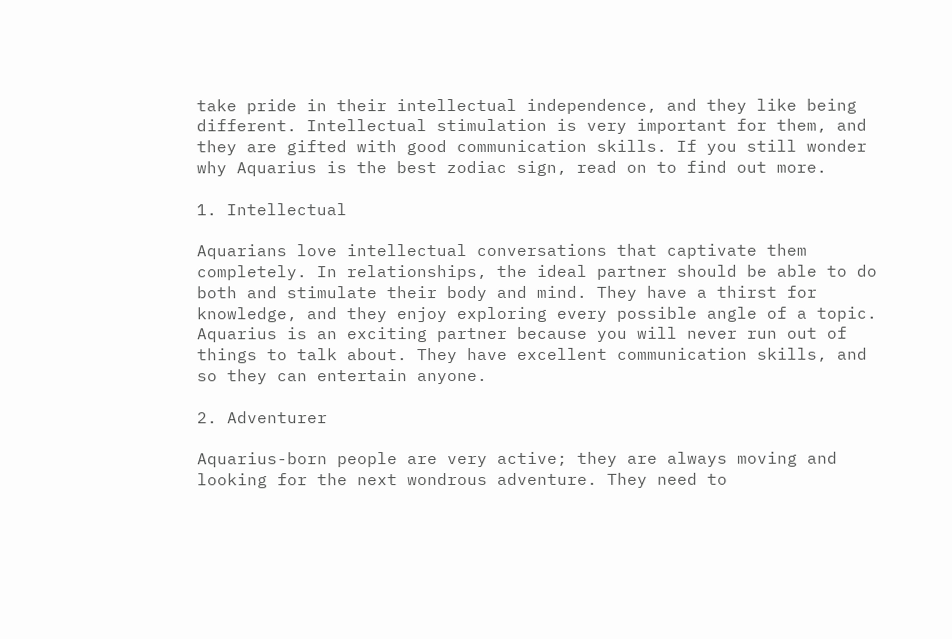take pride in their intellectual independence, and they like being different. Intellectual stimulation is very important for them, and they are gifted with good communication skills. If you still wonder why Aquarius is the best zodiac sign, read on to find out more.

1. Intellectual

Aquarians love intellectual conversations that captivate them completely. In relationships, the ideal partner should be able to do both and stimulate their body and mind. They have a thirst for knowledge, and they enjoy exploring every possible angle of a topic. Aquarius is an exciting partner because you will never run out of things to talk about. They have excellent communication skills, and so they can entertain anyone.

2. Adventurer

Aquarius-born people are very active; they are always moving and looking for the next wondrous adventure. They need to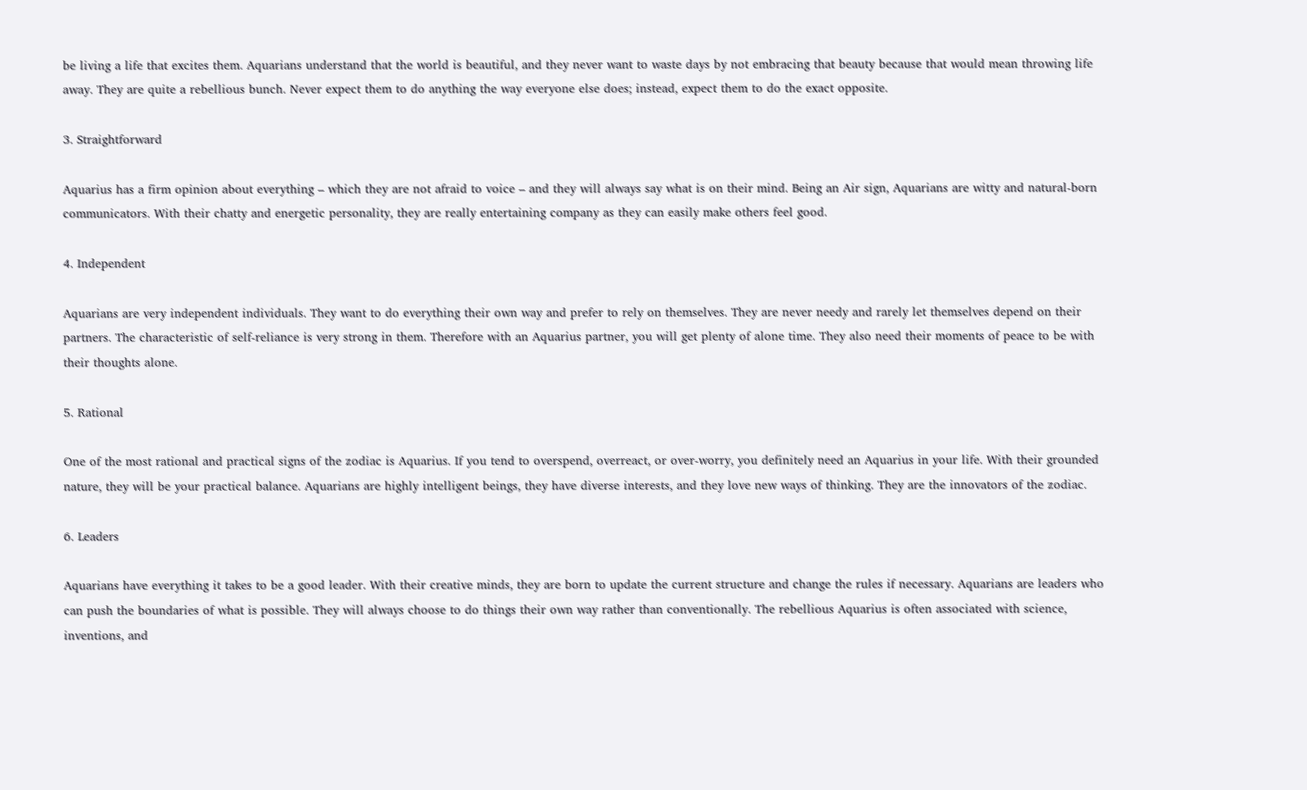be living a life that excites them. Aquarians understand that the world is beautiful, and they never want to waste days by not embracing that beauty because that would mean throwing life away. They are quite a rebellious bunch. Never expect them to do anything the way everyone else does; instead, expect them to do the exact opposite.

3. Straightforward

Aquarius has a firm opinion about everything – which they are not afraid to voice – and they will always say what is on their mind. Being an Air sign, Aquarians are witty and natural-born communicators. With their chatty and energetic personality, they are really entertaining company as they can easily make others feel good.

4. Independent

Aquarians are very independent individuals. They want to do everything their own way and prefer to rely on themselves. They are never needy and rarely let themselves depend on their partners. The characteristic of self-reliance is very strong in them. Therefore with an Aquarius partner, you will get plenty of alone time. They also need their moments of peace to be with their thoughts alone.

5. Rational

One of the most rational and practical signs of the zodiac is Aquarius. If you tend to overspend, overreact, or over-worry, you definitely need an Aquarius in your life. With their grounded nature, they will be your practical balance. Aquarians are highly intelligent beings, they have diverse interests, and they love new ways of thinking. They are the innovators of the zodiac.

6. Leaders

Aquarians have everything it takes to be a good leader. With their creative minds, they are born to update the current structure and change the rules if necessary. Aquarians are leaders who can push the boundaries of what is possible. They will always choose to do things their own way rather than conventionally. The rebellious Aquarius is often associated with science, inventions, and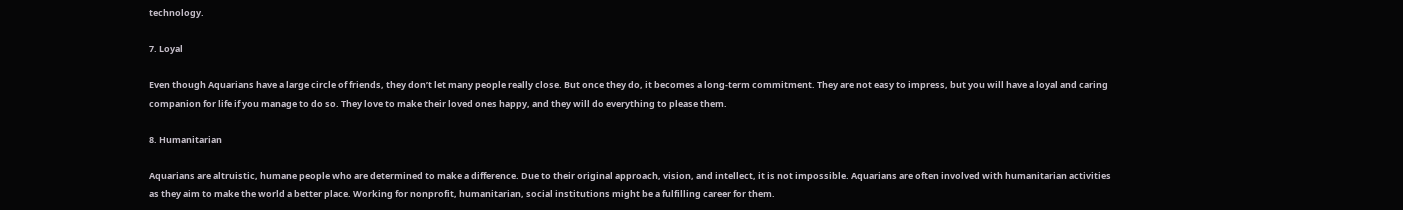technology.

7. Loyal

Even though Aquarians have a large circle of friends, they don’t let many people really close. But once they do, it becomes a long-term commitment. They are not easy to impress, but you will have a loyal and caring companion for life if you manage to do so. They love to make their loved ones happy, and they will do everything to please them.

8. Humanitarian

Aquarians are altruistic, humane people who are determined to make a difference. Due to their original approach, vision, and intellect, it is not impossible. Aquarians are often involved with humanitarian activities as they aim to make the world a better place. Working for nonprofit, humanitarian, social institutions might be a fulfilling career for them.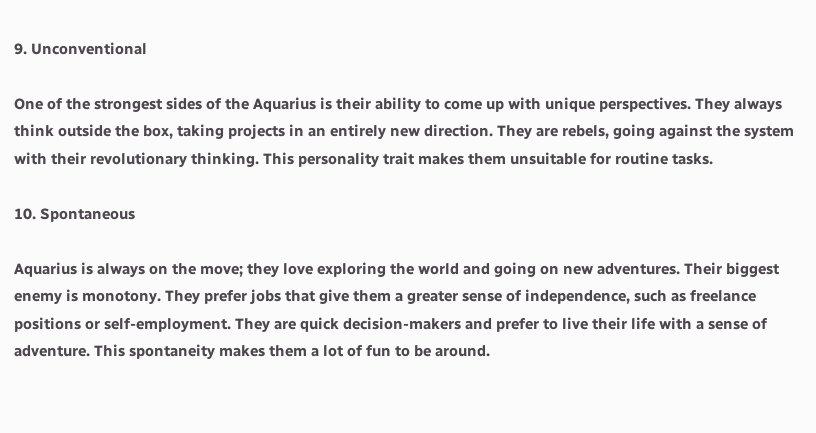9. Unconventional

One of the strongest sides of the Aquarius is their ability to come up with unique perspectives. They always think outside the box, taking projects in an entirely new direction. They are rebels, going against the system with their revolutionary thinking. This personality trait makes them unsuitable for routine tasks.

10. Spontaneous

Aquarius is always on the move; they love exploring the world and going on new adventures. Their biggest enemy is monotony. They prefer jobs that give them a greater sense of independence, such as freelance positions or self-employment. They are quick decision-makers and prefer to live their life with a sense of adventure. This spontaneity makes them a lot of fun to be around.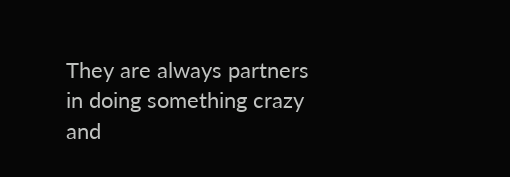They are always partners in doing something crazy and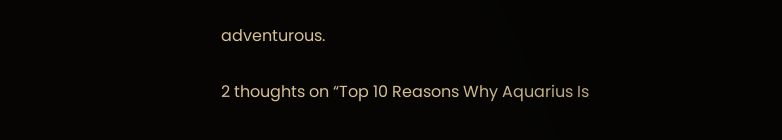adventurous.

2 thoughts on “Top 10 Reasons Why Aquarius Is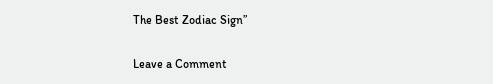The Best Zodiac Sign”

Leave a Comment